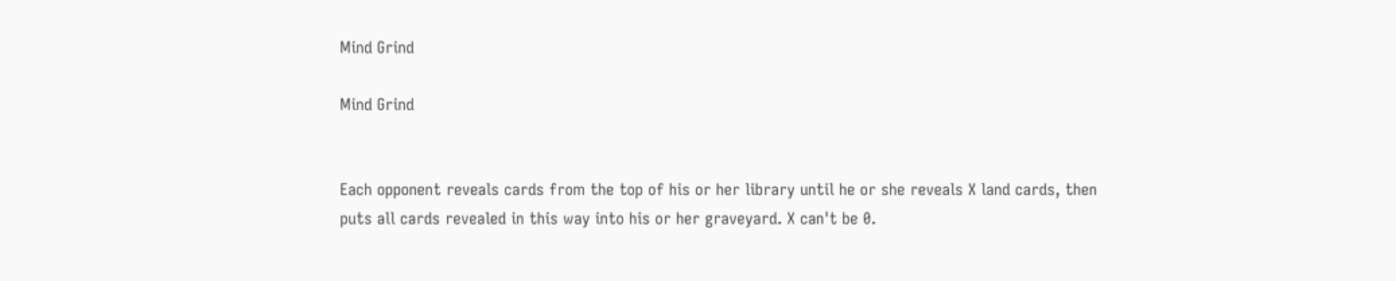Mind Grind

Mind Grind


Each opponent reveals cards from the top of his or her library until he or she reveals X land cards, then puts all cards revealed in this way into his or her graveyard. X can't be 0.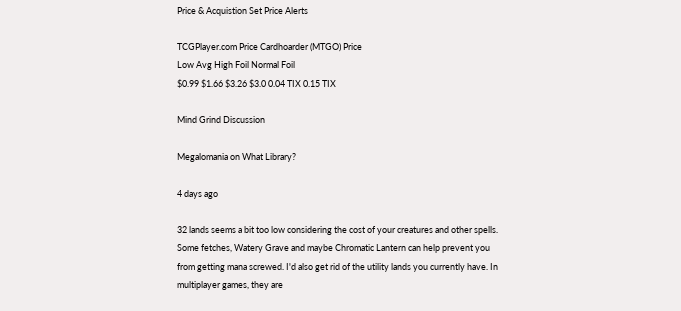Price & Acquistion Set Price Alerts

TCGPlayer.com Price Cardhoarder (MTGO) Price
Low Avg High Foil Normal Foil
$0.99 $1.66 $3.26 $3.0 0.04 TIX 0.15 TIX

Mind Grind Discussion

Megalomania on What Library?

4 days ago

32 lands seems a bit too low considering the cost of your creatures and other spells. Some fetches, Watery Grave and maybe Chromatic Lantern can help prevent you from getting mana screwed. I'd also get rid of the utility lands you currently have. In multiplayer games, they are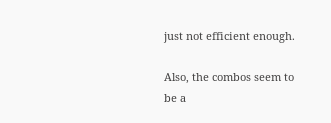just not efficient enough.

Also, the combos seem to be a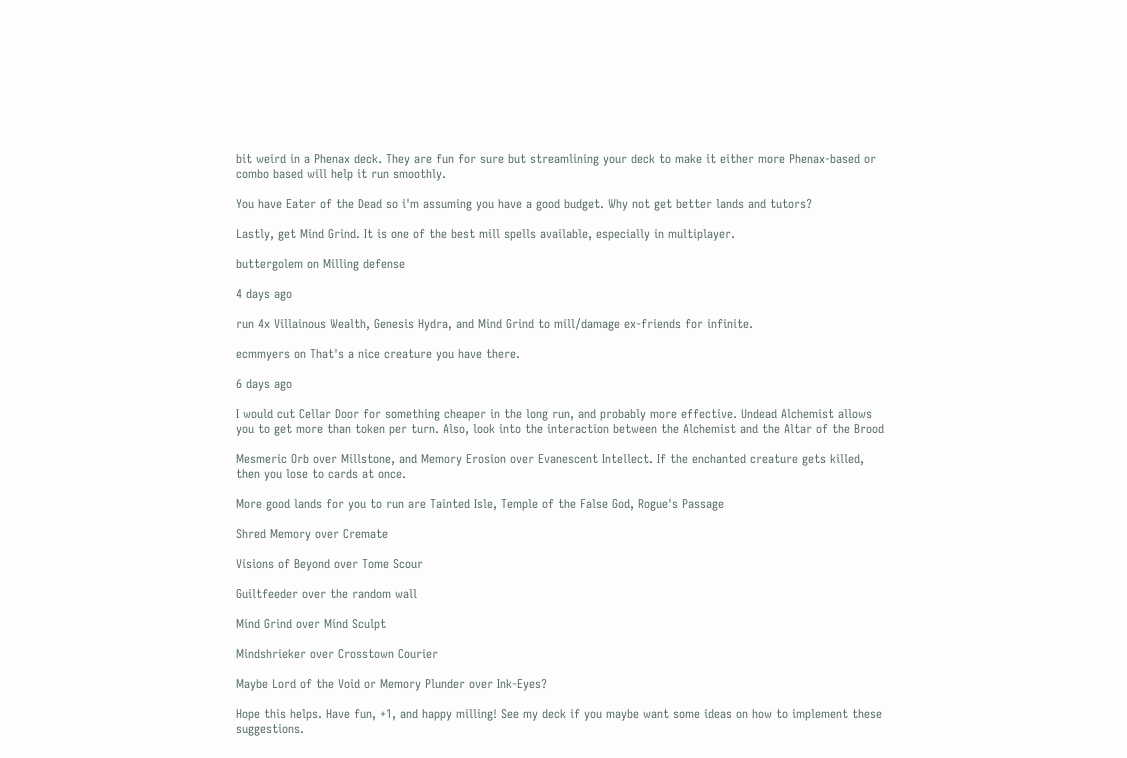bit weird in a Phenax deck. They are fun for sure but streamlining your deck to make it either more Phenax-based or combo based will help it run smoothly.

You have Eater of the Dead so i'm assuming you have a good budget. Why not get better lands and tutors?

Lastly, get Mind Grind. It is one of the best mill spells available, especially in multiplayer.

buttergolem on Milling defense

4 days ago

run 4x Villainous Wealth, Genesis Hydra, and Mind Grind to mill/damage ex-friends for infinite.

ecmmyers on That's a nice creature you have there.

6 days ago

I would cut Cellar Door for something cheaper in the long run, and probably more effective. Undead Alchemist allows you to get more than token per turn. Also, look into the interaction between the Alchemist and the Altar of the Brood

Mesmeric Orb over Millstone, and Memory Erosion over Evanescent Intellect. If the enchanted creature gets killed, then you lose to cards at once.

More good lands for you to run are Tainted Isle, Temple of the False God, Rogue's Passage

Shred Memory over Cremate

Visions of Beyond over Tome Scour

Guiltfeeder over the random wall

Mind Grind over Mind Sculpt

Mindshrieker over Crosstown Courier

Maybe Lord of the Void or Memory Plunder over Ink-Eyes?

Hope this helps. Have fun, +1, and happy milling! See my deck if you maybe want some ideas on how to implement these suggestions.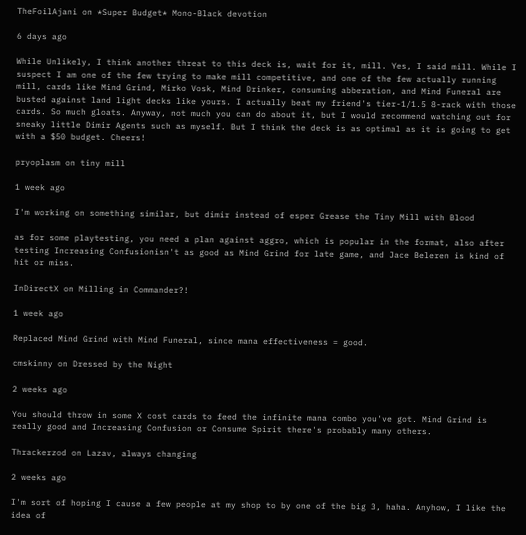TheFoilAjani on *Super Budget* Mono-Black devotion

6 days ago

While Unlikely, I think another threat to this deck is, wait for it, mill. Yes, I said mill. While I suspect I am one of the few trying to make mill competitive, and one of the few actually running mill, cards like Mind Grind, Mirko Vosk, Mind Drinker, consuming abberation, and Mind Funeral are busted against land light decks like yours. I actually beat my friend's tier-1/1.5 8-rack with those cards. So much gloats. Anyway, not much you can do about it, but I would recommend watching out for sneaky little Dimir Agents such as myself. But I think the deck is as optimal as it is going to get with a $50 budget. Cheers!

pryoplasm on tiny mill

1 week ago

I'm working on something similar, but dimir instead of esper Grease the Tiny Mill with Blood

as for some playtesting, you need a plan against aggro, which is popular in the format, also after testing Increasing Confusionisn't as good as Mind Grind for late game, and Jace Beleren is kind of hit or miss.

InDirectX on Milling in Commander?!

1 week ago

Replaced Mind Grind with Mind Funeral, since mana effectiveness = good.

cmskinny on Dressed by the Night

2 weeks ago

You should throw in some X cost cards to feed the infinite mana combo you've got. Mind Grind is really good and Increasing Confusion or Consume Spirit there's probably many others.

Thrackerzod on Lazav, always changing

2 weeks ago

I'm sort of hoping I cause a few people at my shop to by one of the big 3, haha. Anyhow, I like the idea of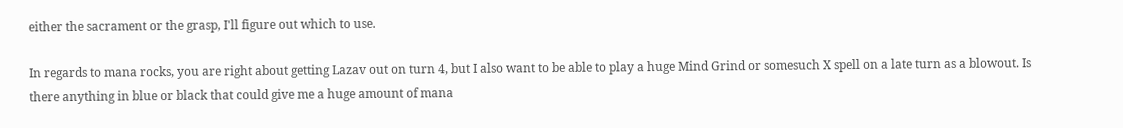either the sacrament or the grasp, I'll figure out which to use.

In regards to mana rocks, you are right about getting Lazav out on turn 4, but I also want to be able to play a huge Mind Grind or somesuch X spell on a late turn as a blowout. Is there anything in blue or black that could give me a huge amount of mana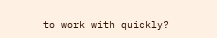to work with quickly?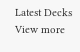Latest Decks View more